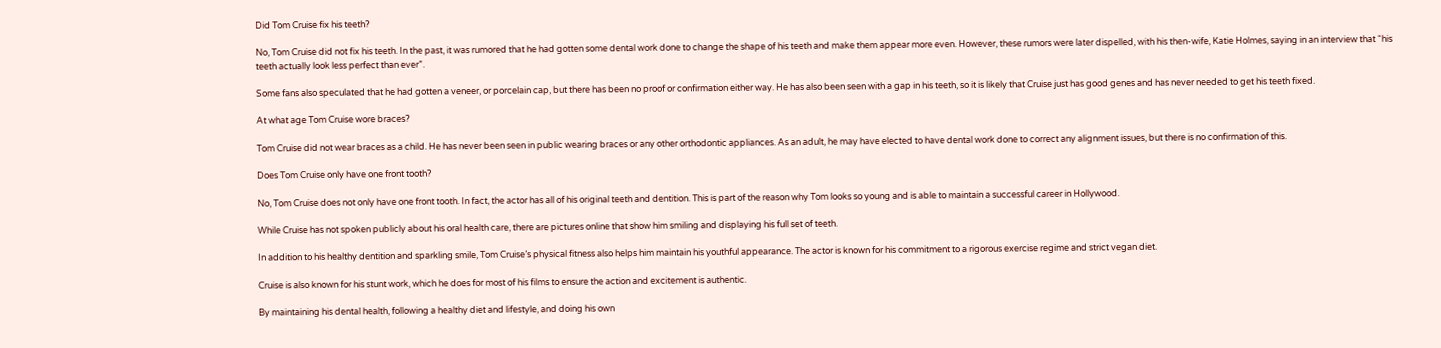Did Tom Cruise fix his teeth?

No, Tom Cruise did not fix his teeth. In the past, it was rumored that he had gotten some dental work done to change the shape of his teeth and make them appear more even. However, these rumors were later dispelled, with his then-wife, Katie Holmes, saying in an interview that “his teeth actually look less perfect than ever”.

Some fans also speculated that he had gotten a veneer, or porcelain cap, but there has been no proof or confirmation either way. He has also been seen with a gap in his teeth, so it is likely that Cruise just has good genes and has never needed to get his teeth fixed.

At what age Tom Cruise wore braces?

Tom Cruise did not wear braces as a child. He has never been seen in public wearing braces or any other orthodontic appliances. As an adult, he may have elected to have dental work done to correct any alignment issues, but there is no confirmation of this.

Does Tom Cruise only have one front tooth?

No, Tom Cruise does not only have one front tooth. In fact, the actor has all of his original teeth and dentition. This is part of the reason why Tom looks so young and is able to maintain a successful career in Hollywood.

While Cruise has not spoken publicly about his oral health care, there are pictures online that show him smiling and displaying his full set of teeth.

In addition to his healthy dentition and sparkling smile, Tom Cruise’s physical fitness also helps him maintain his youthful appearance. The actor is known for his commitment to a rigorous exercise regime and strict vegan diet.

Cruise is also known for his stunt work, which he does for most of his films to ensure the action and excitement is authentic.

By maintaining his dental health, following a healthy diet and lifestyle, and doing his own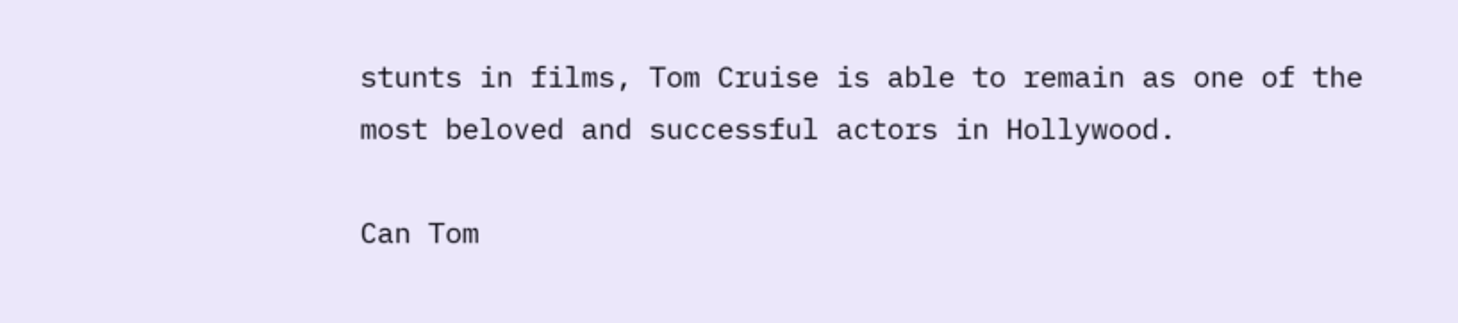stunts in films, Tom Cruise is able to remain as one of the most beloved and successful actors in Hollywood.

Can Tom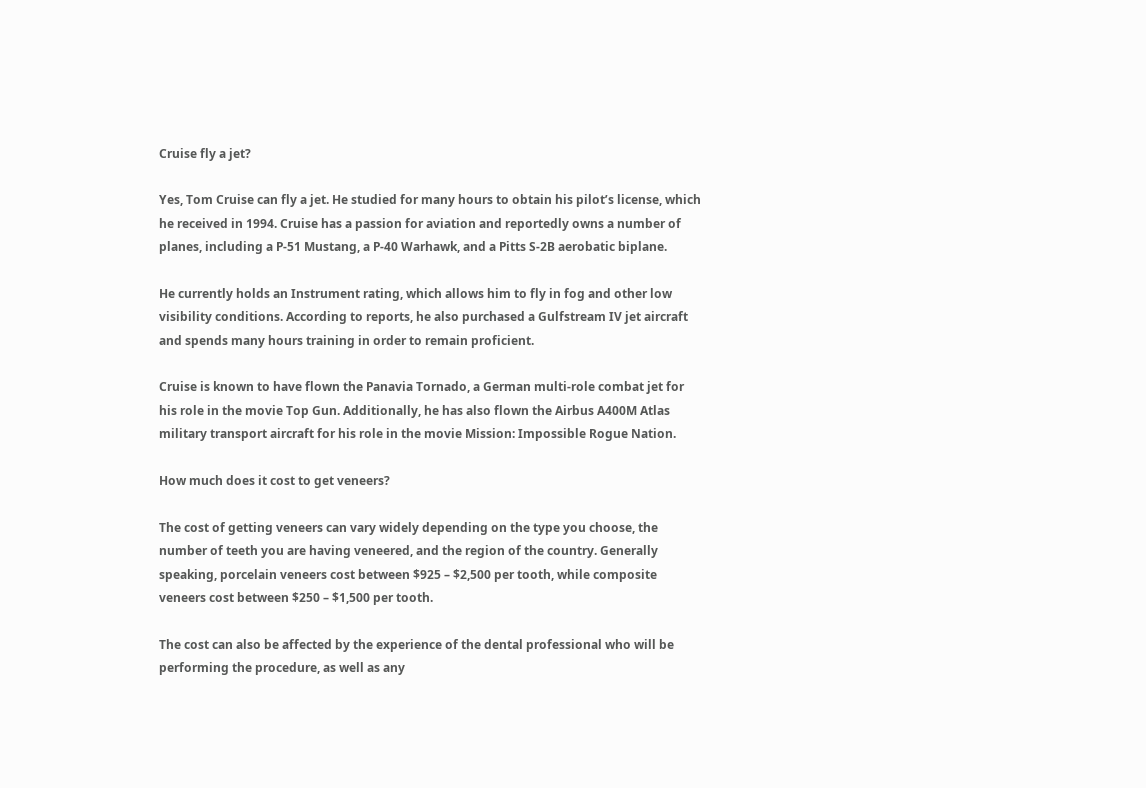Cruise fly a jet?

Yes, Tom Cruise can fly a jet. He studied for many hours to obtain his pilot’s license, which he received in 1994. Cruise has a passion for aviation and reportedly owns a number of planes, including a P-51 Mustang, a P-40 Warhawk, and a Pitts S-2B aerobatic biplane.

He currently holds an Instrument rating, which allows him to fly in fog and other low visibility conditions. According to reports, he also purchased a Gulfstream IV jet aircraft and spends many hours training in order to remain proficient.

Cruise is known to have flown the Panavia Tornado, a German multi-role combat jet for his role in the movie Top Gun. Additionally, he has also flown the Airbus A400M Atlas military transport aircraft for his role in the movie Mission: Impossible Rogue Nation.

How much does it cost to get veneers?

The cost of getting veneers can vary widely depending on the type you choose, the number of teeth you are having veneered, and the region of the country. Generally speaking, porcelain veneers cost between $925 – $2,500 per tooth, while composite veneers cost between $250 – $1,500 per tooth.

The cost can also be affected by the experience of the dental professional who will be performing the procedure, as well as any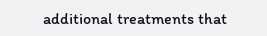additional treatments that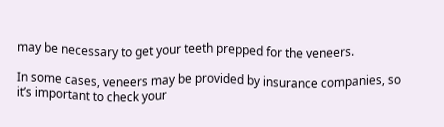may be necessary to get your teeth prepped for the veneers.

In some cases, veneers may be provided by insurance companies, so it’s important to check your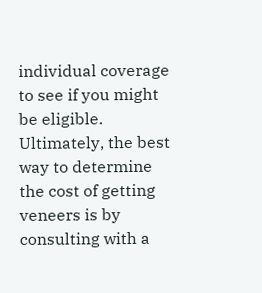individual coverage to see if you might be eligible. Ultimately, the best way to determine the cost of getting veneers is by consulting with a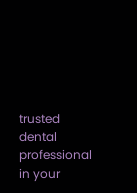trusted dental professional in your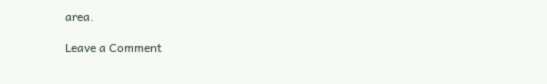area.

Leave a Comment